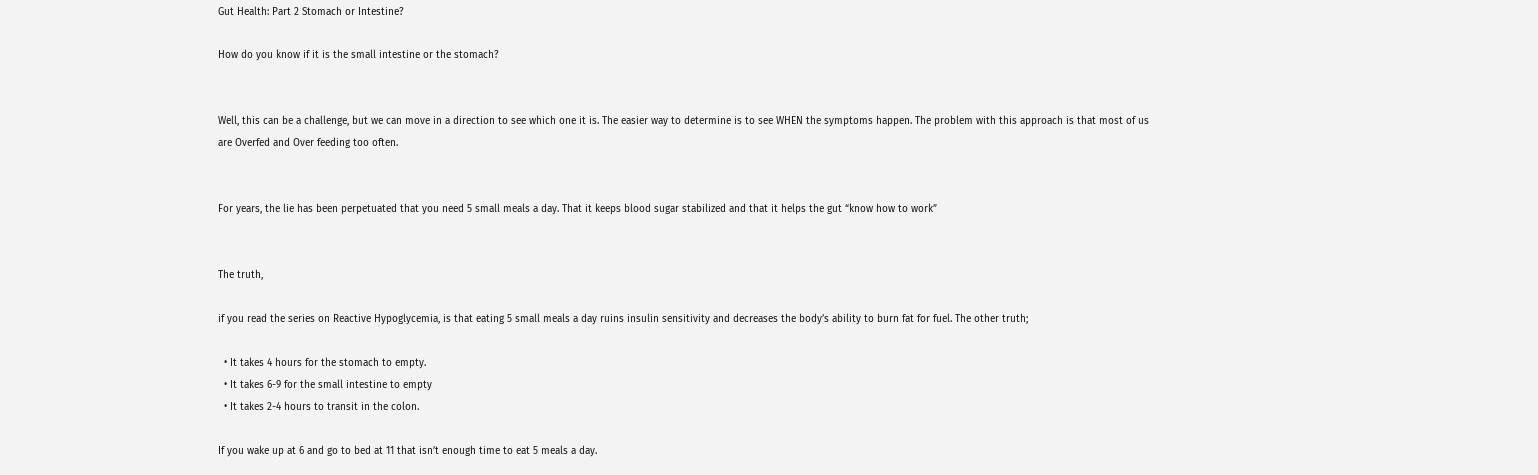Gut Health: Part 2 Stomach or Intestine?

How do you know if it is the small intestine or the stomach?


Well, this can be a challenge, but we can move in a direction to see which one it is. The easier way to determine is to see WHEN the symptoms happen. The problem with this approach is that most of us are Overfed and Over feeding too often.


For years, the lie has been perpetuated that you need 5 small meals a day. That it keeps blood sugar stabilized and that it helps the gut “know how to work”


The truth,

if you read the series on Reactive Hypoglycemia, is that eating 5 small meals a day ruins insulin sensitivity and decreases the body’s ability to burn fat for fuel. The other truth;

  • It takes 4 hours for the stomach to empty.
  • It takes 6-9 for the small intestine to empty
  • It takes 2-4 hours to transit in the colon.

If you wake up at 6 and go to bed at 11 that isn’t enough time to eat 5 meals a day.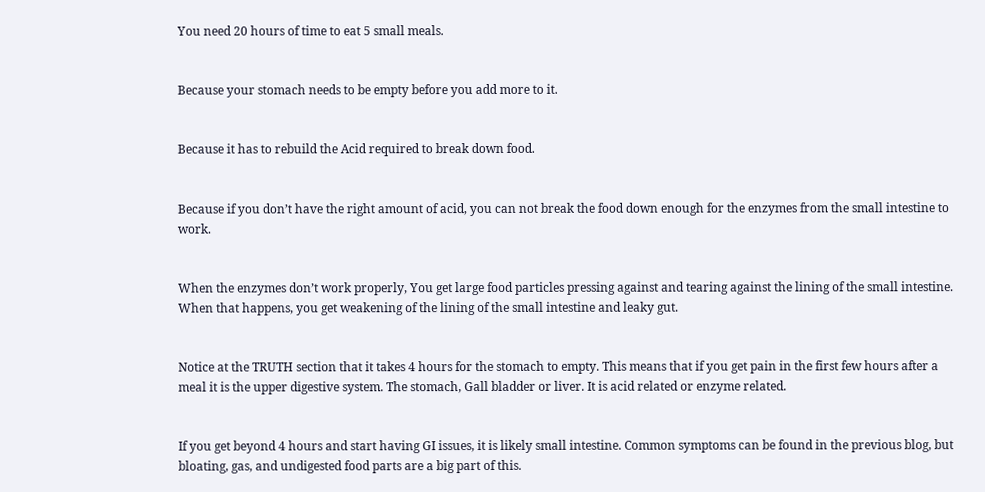You need 20 hours of time to eat 5 small meals.


Because your stomach needs to be empty before you add more to it.


Because it has to rebuild the Acid required to break down food.


Because if you don’t have the right amount of acid, you can not break the food down enough for the enzymes from the small intestine to work.


When the enzymes don’t work properly, You get large food particles pressing against and tearing against the lining of the small intestine. When that happens, you get weakening of the lining of the small intestine and leaky gut.


Notice at the TRUTH section that it takes 4 hours for the stomach to empty. This means that if you get pain in the first few hours after a meal it is the upper digestive system. The stomach, Gall bladder or liver. It is acid related or enzyme related.


If you get beyond 4 hours and start having GI issues, it is likely small intestine. Common symptoms can be found in the previous blog, but bloating, gas, and undigested food parts are a big part of this.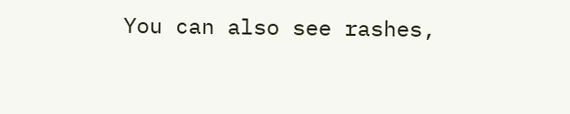You can also see rashes,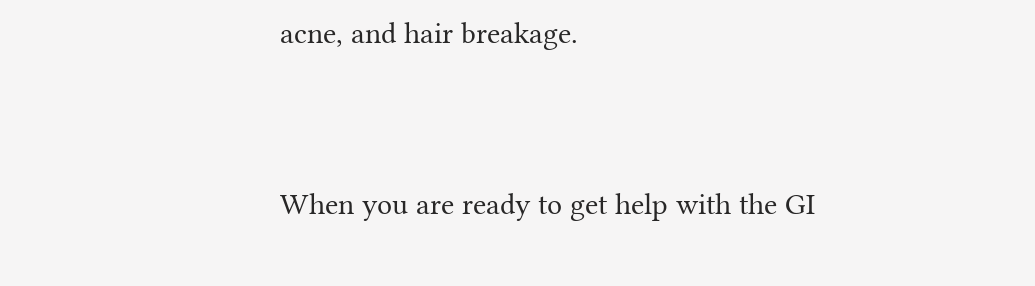acne, and hair breakage.


When you are ready to get help with the GI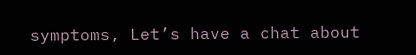symptoms, Let’s have a chat about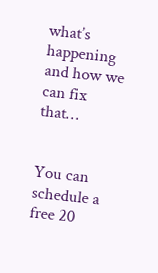what’s happening and how we can fix that…


You can schedule a free 20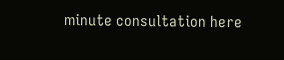minute consultation here